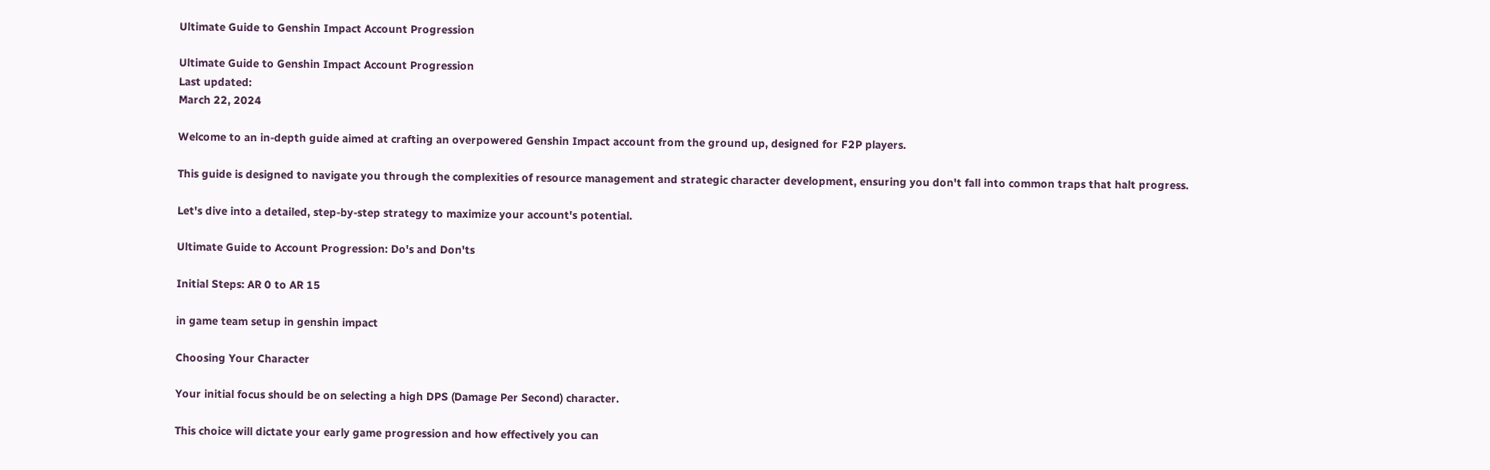Ultimate Guide to Genshin Impact Account Progression

Ultimate Guide to Genshin Impact Account Progression
Last updated:
March 22, 2024

Welcome to an in-depth guide aimed at crafting an overpowered Genshin Impact account from the ground up, designed for F2P players.

This guide is designed to navigate you through the complexities of resource management and strategic character development, ensuring you don't fall into common traps that halt progress.

Let's dive into a detailed, step-by-step strategy to maximize your account's potential.

Ultimate Guide to Account Progression: Do's and Don'ts

Initial Steps: AR 0 to AR 15

in game team setup in genshin impact

Choosing Your Character

Your initial focus should be on selecting a high DPS (Damage Per Second) character.

This choice will dictate your early game progression and how effectively you can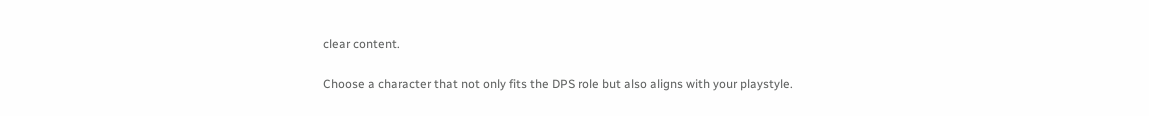clear content.

Choose a character that not only fits the DPS role but also aligns with your playstyle.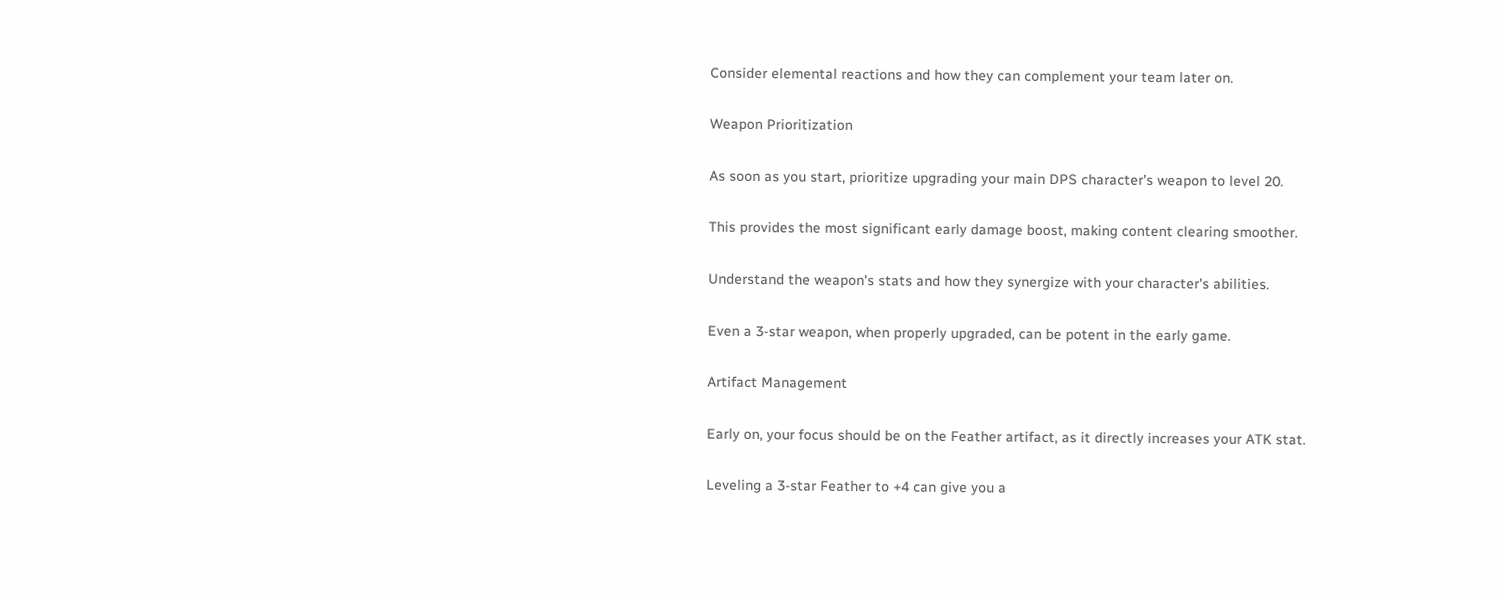Consider elemental reactions and how they can complement your team later on.

Weapon Prioritization

As soon as you start, prioritize upgrading your main DPS character's weapon to level 20.

This provides the most significant early damage boost, making content clearing smoother.

Understand the weapon's stats and how they synergize with your character's abilities.

Even a 3-star weapon, when properly upgraded, can be potent in the early game.

Artifact Management

Early on, your focus should be on the Feather artifact, as it directly increases your ATK stat.

Leveling a 3-star Feather to +4 can give you a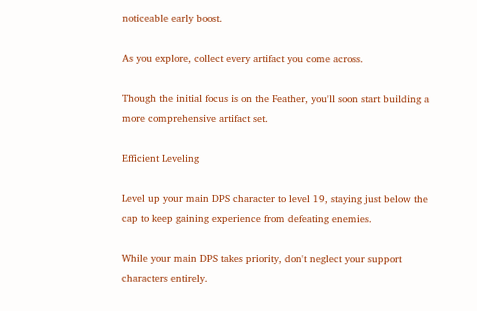noticeable early boost.

As you explore, collect every artifact you come across.

Though the initial focus is on the Feather, you'll soon start building a more comprehensive artifact set.

Efficient Leveling

Level up your main DPS character to level 19, staying just below the cap to keep gaining experience from defeating enemies.

While your main DPS takes priority, don't neglect your support characters entirely.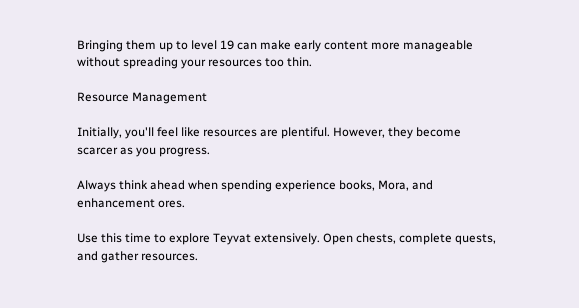Bringing them up to level 19 can make early content more manageable without spreading your resources too thin.

Resource Management

Initially, you'll feel like resources are plentiful. However, they become scarcer as you progress.

Always think ahead when spending experience books, Mora, and enhancement ores.

Use this time to explore Teyvat extensively. Open chests, complete quests, and gather resources.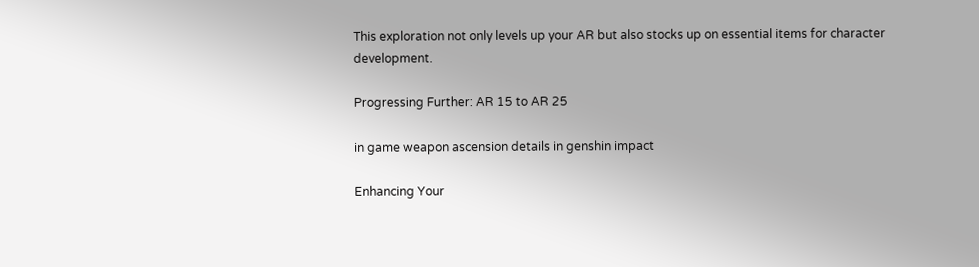This exploration not only levels up your AR but also stocks up on essential items for character development.

Progressing Further: AR 15 to AR 25

in game weapon ascension details in genshin impact

Enhancing Your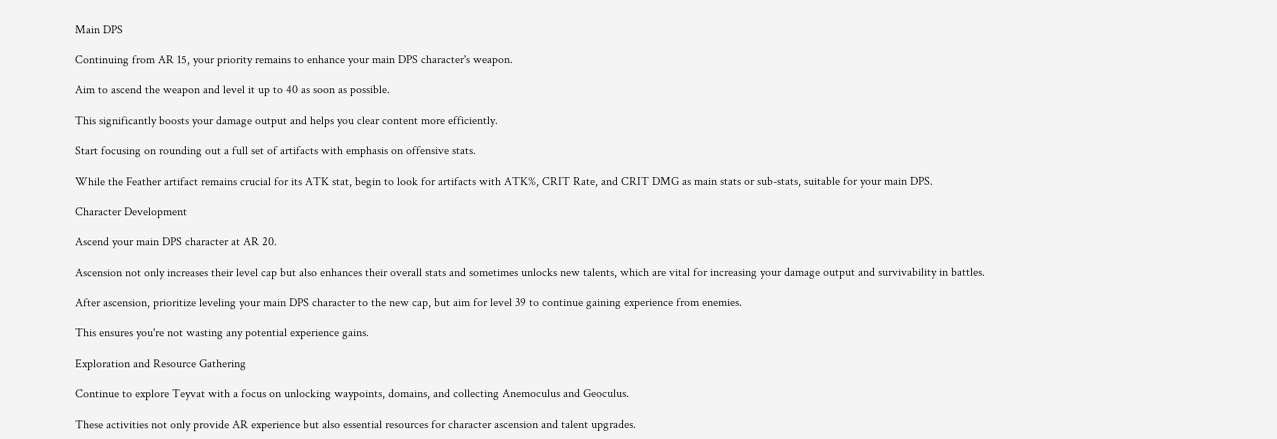Main DPS

Continuing from AR 15, your priority remains to enhance your main DPS character's weapon.

Aim to ascend the weapon and level it up to 40 as soon as possible.

This significantly boosts your damage output and helps you clear content more efficiently.

Start focusing on rounding out a full set of artifacts with emphasis on offensive stats.

While the Feather artifact remains crucial for its ATK stat, begin to look for artifacts with ATK%, CRIT Rate, and CRIT DMG as main stats or sub-stats, suitable for your main DPS.

Character Development

Ascend your main DPS character at AR 20.

Ascension not only increases their level cap but also enhances their overall stats and sometimes unlocks new talents, which are vital for increasing your damage output and survivability in battles.

After ascension, prioritize leveling your main DPS character to the new cap, but aim for level 39 to continue gaining experience from enemies.

This ensures you're not wasting any potential experience gains.

Exploration and Resource Gathering

Continue to explore Teyvat with a focus on unlocking waypoints, domains, and collecting Anemoculus and Geoculus.

These activities not only provide AR experience but also essential resources for character ascension and talent upgrades.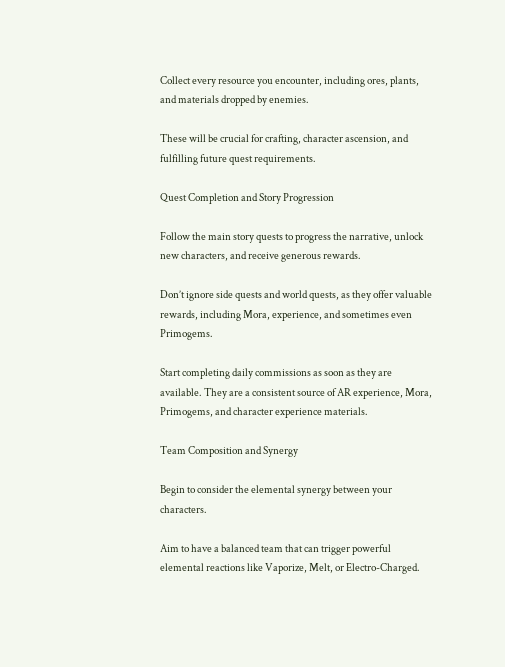Collect every resource you encounter, including ores, plants, and materials dropped by enemies.

These will be crucial for crafting, character ascension, and fulfilling future quest requirements.

Quest Completion and Story Progression

Follow the main story quests to progress the narrative, unlock new characters, and receive generous rewards.

Don’t ignore side quests and world quests, as they offer valuable rewards, including Mora, experience, and sometimes even Primogems.

Start completing daily commissions as soon as they are available. They are a consistent source of AR experience, Mora, Primogems, and character experience materials.

Team Composition and Synergy

Begin to consider the elemental synergy between your characters.

Aim to have a balanced team that can trigger powerful elemental reactions like Vaporize, Melt, or Electro-Charged.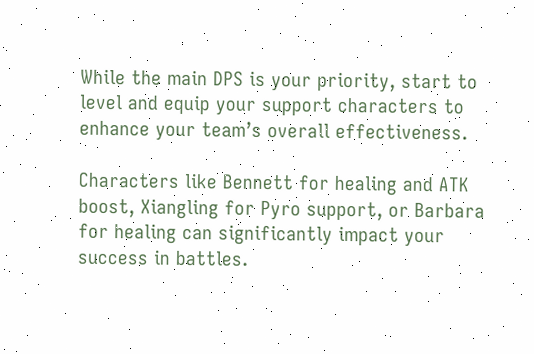While the main DPS is your priority, start to level and equip your support characters to enhance your team’s overall effectiveness.

Characters like Bennett for healing and ATK boost, Xiangling for Pyro support, or Barbara for healing can significantly impact your success in battles.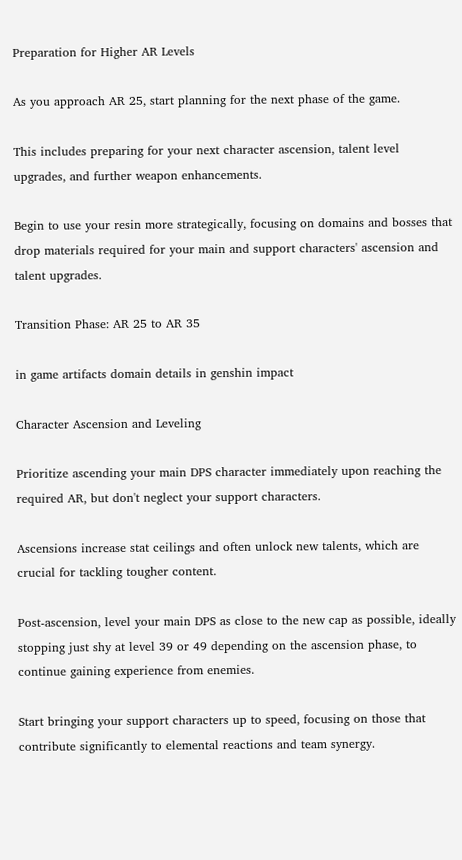Preparation for Higher AR Levels

As you approach AR 25, start planning for the next phase of the game.

This includes preparing for your next character ascension, talent level upgrades, and further weapon enhancements.

Begin to use your resin more strategically, focusing on domains and bosses that drop materials required for your main and support characters' ascension and talent upgrades.

Transition Phase: AR 25 to AR 35

in game artifacts domain details in genshin impact

Character Ascension and Leveling

Prioritize ascending your main DPS character immediately upon reaching the required AR, but don't neglect your support characters.

Ascensions increase stat ceilings and often unlock new talents, which are crucial for tackling tougher content.

Post-ascension, level your main DPS as close to the new cap as possible, ideally stopping just shy at level 39 or 49 depending on the ascension phase, to continue gaining experience from enemies.

Start bringing your support characters up to speed, focusing on those that contribute significantly to elemental reactions and team synergy.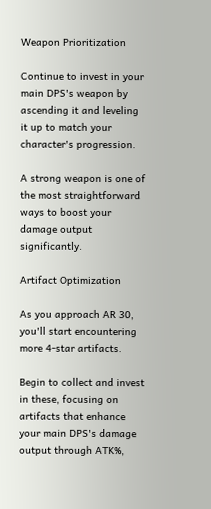Weapon Prioritization

Continue to invest in your main DPS's weapon by ascending it and leveling it up to match your character's progression.

A strong weapon is one of the most straightforward ways to boost your damage output significantly.

Artifact Optimization

As you approach AR 30, you'll start encountering more 4-star artifacts.

Begin to collect and invest in these, focusing on artifacts that enhance your main DPS's damage output through ATK%,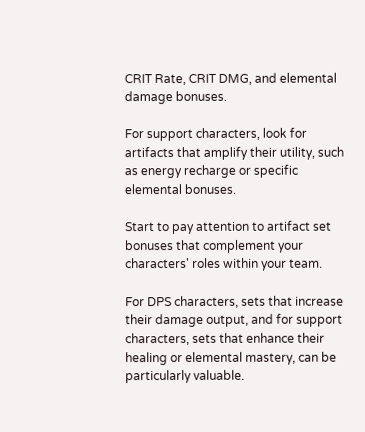CRIT Rate, CRIT DMG, and elemental damage bonuses.

For support characters, look for artifacts that amplify their utility, such as energy recharge or specific elemental bonuses.

Start to pay attention to artifact set bonuses that complement your characters' roles within your team.

For DPS characters, sets that increase their damage output, and for support characters, sets that enhance their healing or elemental mastery, can be particularly valuable.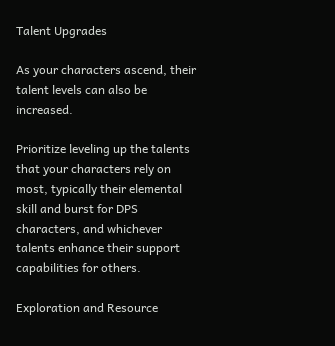Talent Upgrades

As your characters ascend, their talent levels can also be increased.

Prioritize leveling up the talents that your characters rely on most, typically their elemental skill and burst for DPS characters, and whichever talents enhance their support capabilities for others.

Exploration and Resource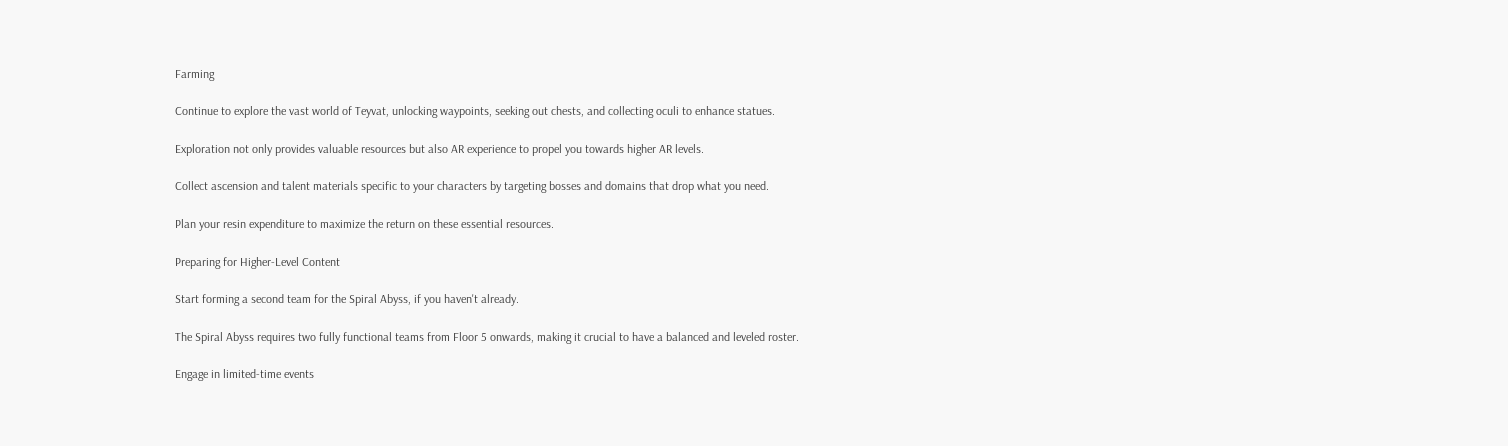Farming

Continue to explore the vast world of Teyvat, unlocking waypoints, seeking out chests, and collecting oculi to enhance statues.

Exploration not only provides valuable resources but also AR experience to propel you towards higher AR levels.

Collect ascension and talent materials specific to your characters by targeting bosses and domains that drop what you need.

Plan your resin expenditure to maximize the return on these essential resources.

Preparing for Higher-Level Content

Start forming a second team for the Spiral Abyss, if you haven't already.

The Spiral Abyss requires two fully functional teams from Floor 5 onwards, making it crucial to have a balanced and leveled roster.

Engage in limited-time events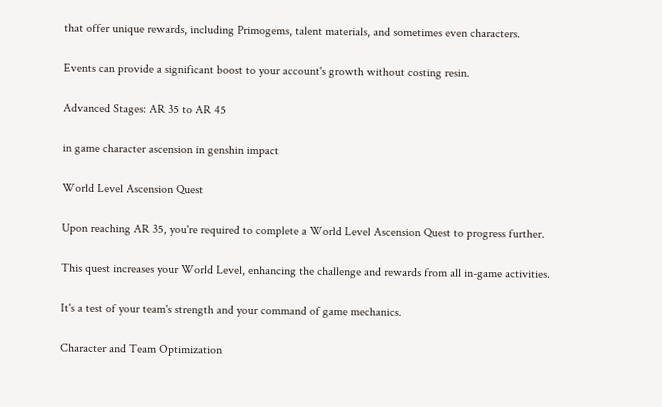that offer unique rewards, including Primogems, talent materials, and sometimes even characters.

Events can provide a significant boost to your account's growth without costing resin.

Advanced Stages: AR 35 to AR 45

in game character ascension in genshin impact

World Level Ascension Quest

Upon reaching AR 35, you're required to complete a World Level Ascension Quest to progress further.

This quest increases your World Level, enhancing the challenge and rewards from all in-game activities.

It's a test of your team's strength and your command of game mechanics.

Character and Team Optimization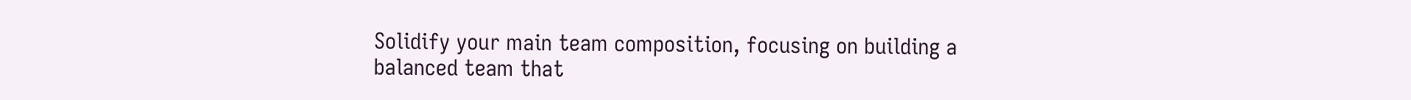Solidify your main team composition, focusing on building a balanced team that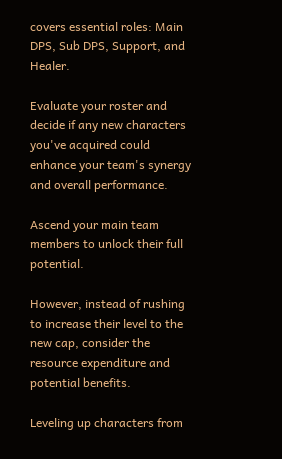covers essential roles: Main DPS, Sub DPS, Support, and Healer.

Evaluate your roster and decide if any new characters you've acquired could enhance your team's synergy and overall performance.

Ascend your main team members to unlock their full potential.

However, instead of rushing to increase their level to the new cap, consider the resource expenditure and potential benefits.

Leveling up characters from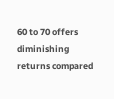60 to 70 offers diminishing returns compared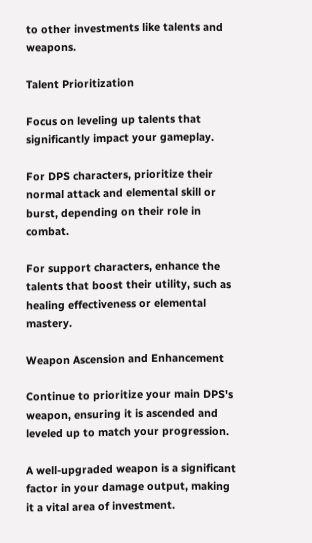to other investments like talents and weapons.

Talent Prioritization

Focus on leveling up talents that significantly impact your gameplay.

For DPS characters, prioritize their normal attack and elemental skill or burst, depending on their role in combat.

For support characters, enhance the talents that boost their utility, such as healing effectiveness or elemental mastery.

Weapon Ascension and Enhancement

Continue to prioritize your main DPS's weapon, ensuring it is ascended and leveled up to match your progression.

A well-upgraded weapon is a significant factor in your damage output, making it a vital area of investment.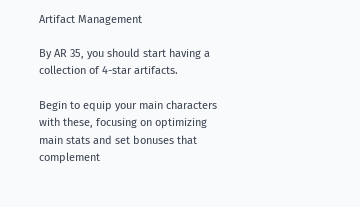Artifact Management

By AR 35, you should start having a collection of 4-star artifacts.

Begin to equip your main characters with these, focusing on optimizing main stats and set bonuses that complement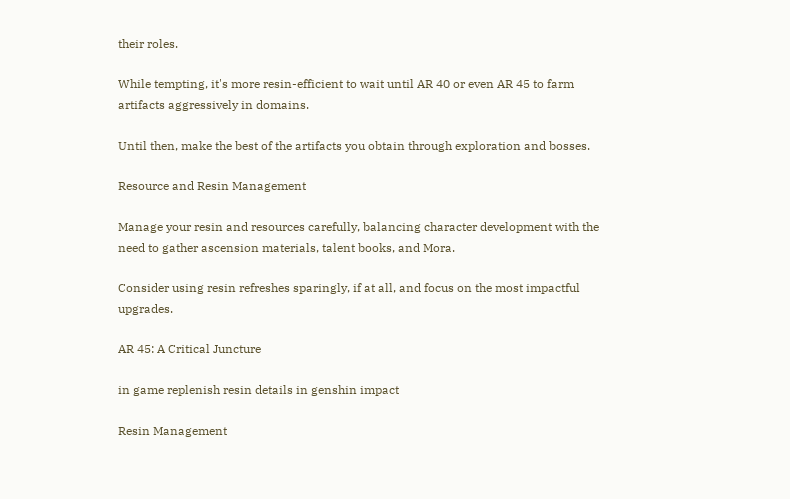their roles.

While tempting, it's more resin-efficient to wait until AR 40 or even AR 45 to farm artifacts aggressively in domains.

Until then, make the best of the artifacts you obtain through exploration and bosses.

Resource and Resin Management

Manage your resin and resources carefully, balancing character development with the need to gather ascension materials, talent books, and Mora.

Consider using resin refreshes sparingly, if at all, and focus on the most impactful upgrades.

AR 45: A Critical Juncture

in game replenish resin details in genshin impact

Resin Management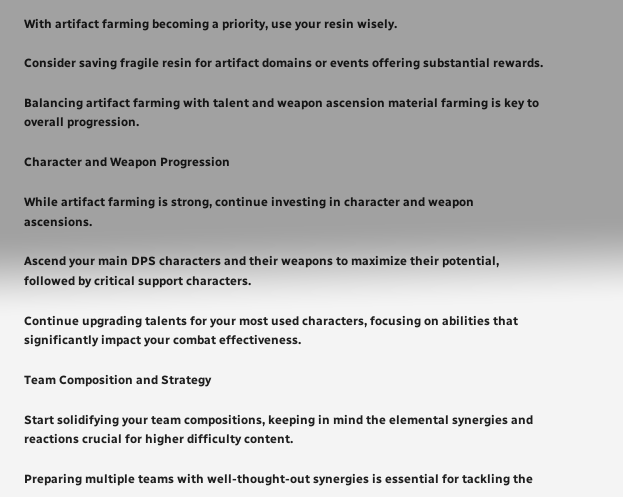With artifact farming becoming a priority, use your resin wisely.

Consider saving fragile resin for artifact domains or events offering substantial rewards.

Balancing artifact farming with talent and weapon ascension material farming is key to overall progression.

Character and Weapon Progression

While artifact farming is strong, continue investing in character and weapon ascensions.

Ascend your main DPS characters and their weapons to maximize their potential, followed by critical support characters.

Continue upgrading talents for your most used characters, focusing on abilities that significantly impact your combat effectiveness.

Team Composition and Strategy

Start solidifying your team compositions, keeping in mind the elemental synergies and reactions crucial for higher difficulty content.

Preparing multiple teams with well-thought-out synergies is essential for tackling the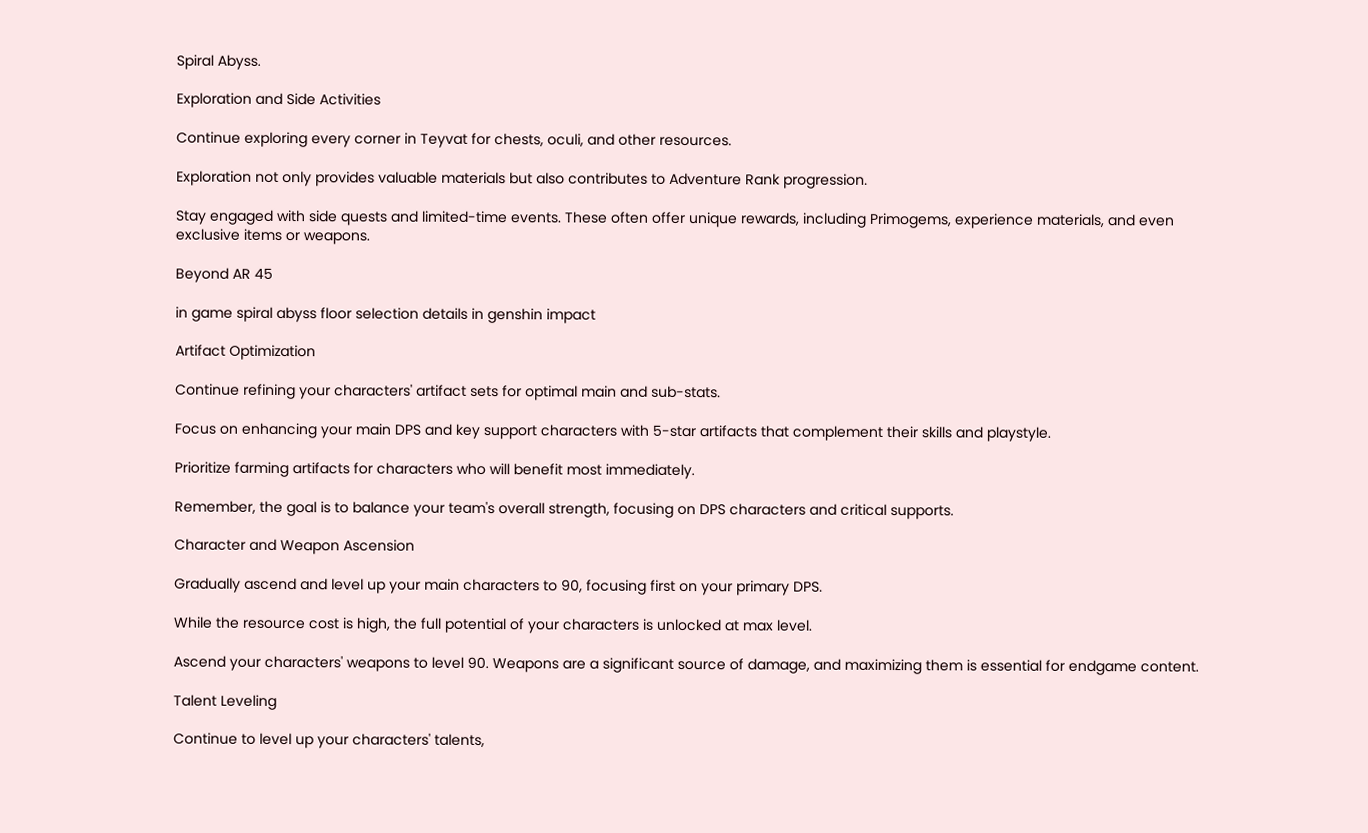Spiral Abyss.

Exploration and Side Activities

Continue exploring every corner in Teyvat for chests, oculi, and other resources.

Exploration not only provides valuable materials but also contributes to Adventure Rank progression.

Stay engaged with side quests and limited-time events. These often offer unique rewards, including Primogems, experience materials, and even exclusive items or weapons.

Beyond AR 45

in game spiral abyss floor selection details in genshin impact

Artifact Optimization

Continue refining your characters' artifact sets for optimal main and sub-stats.

Focus on enhancing your main DPS and key support characters with 5-star artifacts that complement their skills and playstyle.

Prioritize farming artifacts for characters who will benefit most immediately.

Remember, the goal is to balance your team's overall strength, focusing on DPS characters and critical supports.

Character and Weapon Ascension

Gradually ascend and level up your main characters to 90, focusing first on your primary DPS.

While the resource cost is high, the full potential of your characters is unlocked at max level.

Ascend your characters' weapons to level 90. Weapons are a significant source of damage, and maximizing them is essential for endgame content.

Talent Leveling

Continue to level up your characters' talents,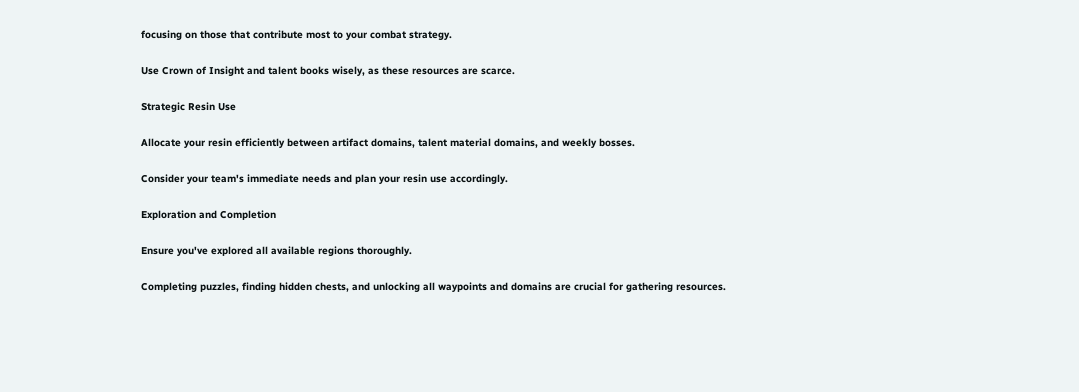focusing on those that contribute most to your combat strategy.

Use Crown of Insight and talent books wisely, as these resources are scarce.

Strategic Resin Use

Allocate your resin efficiently between artifact domains, talent material domains, and weekly bosses.

Consider your team's immediate needs and plan your resin use accordingly.

Exploration and Completion

Ensure you've explored all available regions thoroughly.

Completing puzzles, finding hidden chests, and unlocking all waypoints and domains are crucial for gathering resources.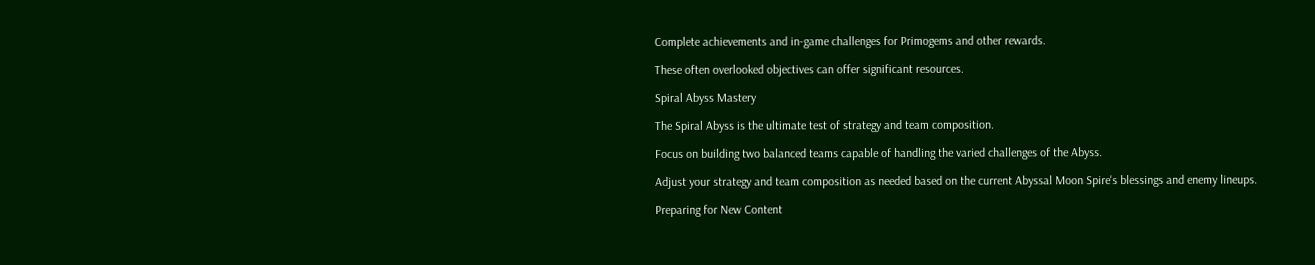Complete achievements and in-game challenges for Primogems and other rewards.

These often overlooked objectives can offer significant resources.

Spiral Abyss Mastery

The Spiral Abyss is the ultimate test of strategy and team composition.

Focus on building two balanced teams capable of handling the varied challenges of the Abyss.

Adjust your strategy and team composition as needed based on the current Abyssal Moon Spire's blessings and enemy lineups.

Preparing for New Content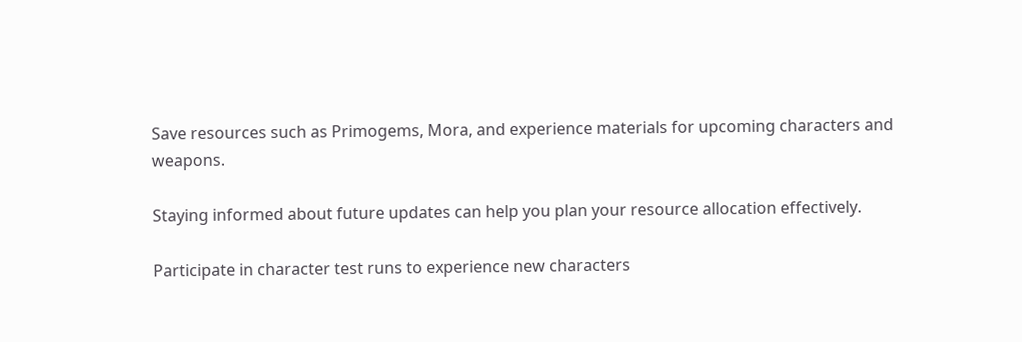Save resources such as Primogems, Mora, and experience materials for upcoming characters and weapons.

Staying informed about future updates can help you plan your resource allocation effectively.

Participate in character test runs to experience new characters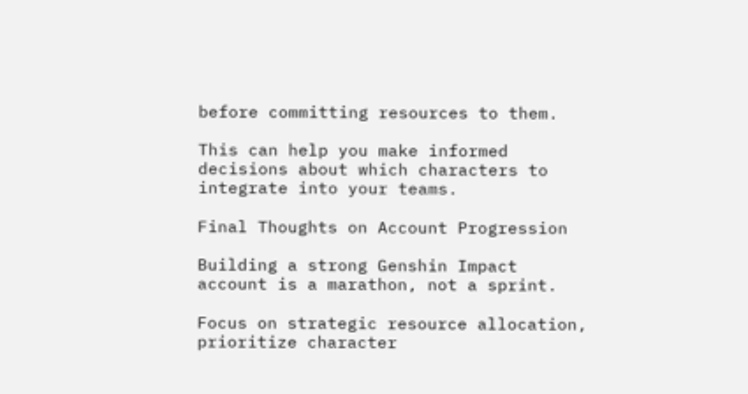before committing resources to them.

This can help you make informed decisions about which characters to integrate into your teams.

Final Thoughts on Account Progression

Building a strong Genshin Impact account is a marathon, not a sprint.

Focus on strategic resource allocation, prioritize character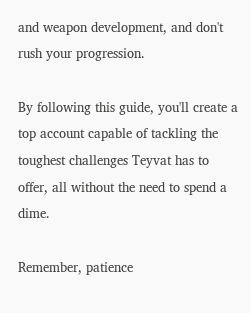and weapon development, and don't rush your progression.

By following this guide, you'll create a top account capable of tackling the toughest challenges Teyvat has to offer, all without the need to spend a dime.

Remember, patience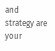and strategy are your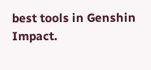best tools in Genshin Impact.